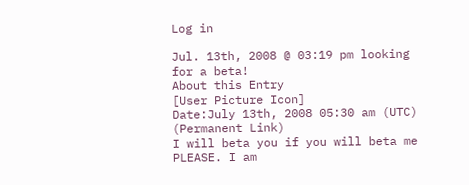Log in

Jul. 13th, 2008 @ 03:19 pm looking for a beta!
About this Entry
[User Picture Icon]
Date:July 13th, 2008 05:30 am (UTC)
(Permanent Link)
I will beta you if you will beta me PLEASE. I am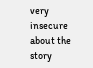very insecure about the story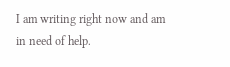I am writing right now and am in need of help.